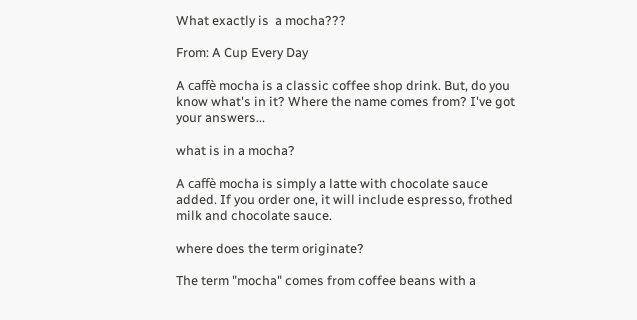What exactly is  a mocha???

From: A Cup Every Day

A caffè mocha is a classic coffee shop drink. But, do you know what's in it? Where the name comes from? I've got your answers...

what is in a mocha?

A caffè mocha is simply a latte with chocolate sauce added. If you order one, it will include espresso, frothed milk and chocolate sauce.

where does the term originate?

The term "mocha" comes from coffee beans with a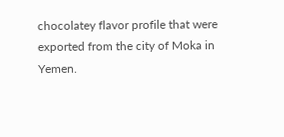chocolatey flavor profile that were exported from the city of Moka in Yemen.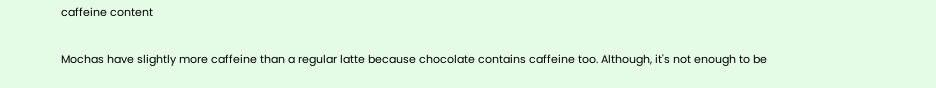caffeine content

Mochas have slightly more caffeine than a regular latte because chocolate contains caffeine too. Although, it's not enough to be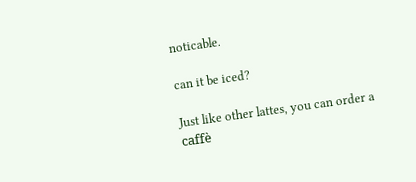noticable.

can it be iced?

Just like other lattes, you can order a caffè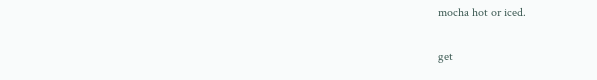mocha hot or iced.

get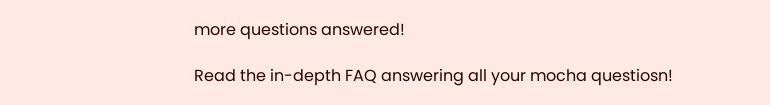more questions answered!

Read the in-depth FAQ answering all your mocha questiosn!